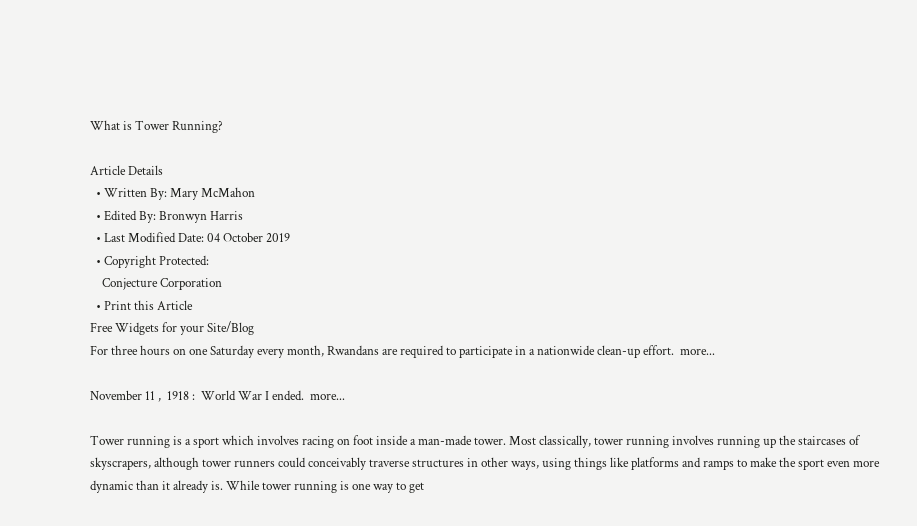What is Tower Running?

Article Details
  • Written By: Mary McMahon
  • Edited By: Bronwyn Harris
  • Last Modified Date: 04 October 2019
  • Copyright Protected:
    Conjecture Corporation
  • Print this Article
Free Widgets for your Site/Blog
For three hours on one Saturday every month, Rwandans are required to participate in a nationwide clean-up effort.  more...

November 11 ,  1918 :  World War I ended.  more...

Tower running is a sport which involves racing on foot inside a man-made tower. Most classically, tower running involves running up the staircases of skyscrapers, although tower runners could conceivably traverse structures in other ways, using things like platforms and ramps to make the sport even more dynamic than it already is. While tower running is one way to get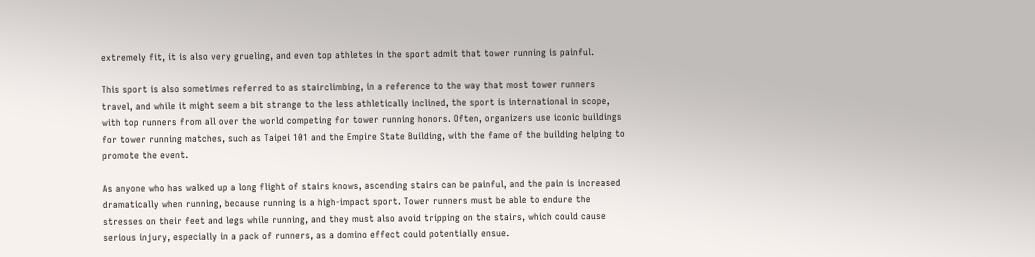extremely fit, it is also very grueling, and even top athletes in the sport admit that tower running is painful.

This sport is also sometimes referred to as stairclimbing, in a reference to the way that most tower runners travel, and while it might seem a bit strange to the less athletically inclined, the sport is international in scope, with top runners from all over the world competing for tower running honors. Often, organizers use iconic buildings for tower running matches, such as Taipei 101 and the Empire State Building, with the fame of the building helping to promote the event.

As anyone who has walked up a long flight of stairs knows, ascending stairs can be painful, and the pain is increased dramatically when running, because running is a high-impact sport. Tower runners must be able to endure the stresses on their feet and legs while running, and they must also avoid tripping on the stairs, which could cause serious injury, especially in a pack of runners, as a domino effect could potentially ensue.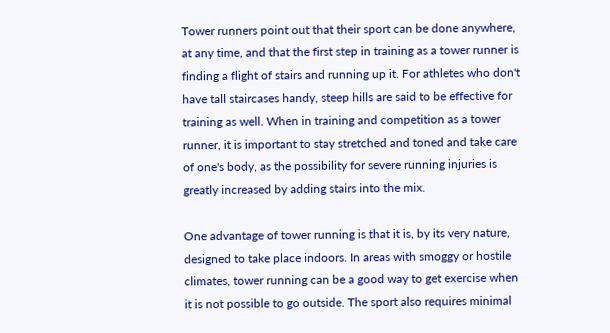Tower runners point out that their sport can be done anywhere, at any time, and that the first step in training as a tower runner is finding a flight of stairs and running up it. For athletes who don't have tall staircases handy, steep hills are said to be effective for training as well. When in training and competition as a tower runner, it is important to stay stretched and toned and take care of one's body, as the possibility for severe running injuries is greatly increased by adding stairs into the mix.

One advantage of tower running is that it is, by its very nature, designed to take place indoors. In areas with smoggy or hostile climates, tower running can be a good way to get exercise when it is not possible to go outside. The sport also requires minimal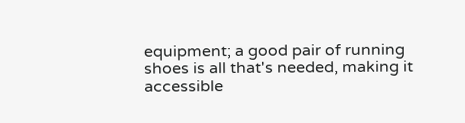equipment; a good pair of running shoes is all that's needed, making it accessible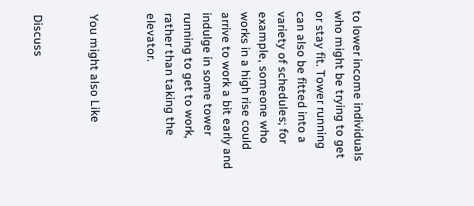to lower income individuals who might be trying to get or stay fit. Tower running can also be fitted into a variety of schedules; for example, someone who works in a high rise could arrive to work a bit early and indulge in some tower running to get to work, rather than taking the elevator.


You might also Like


Discuss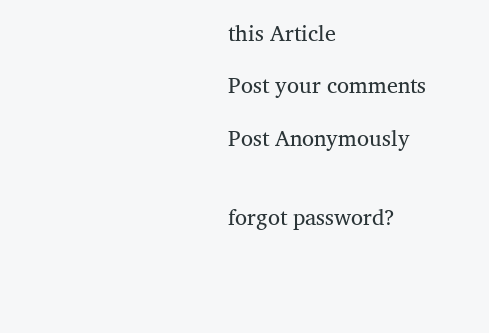this Article

Post your comments

Post Anonymously


forgot password?